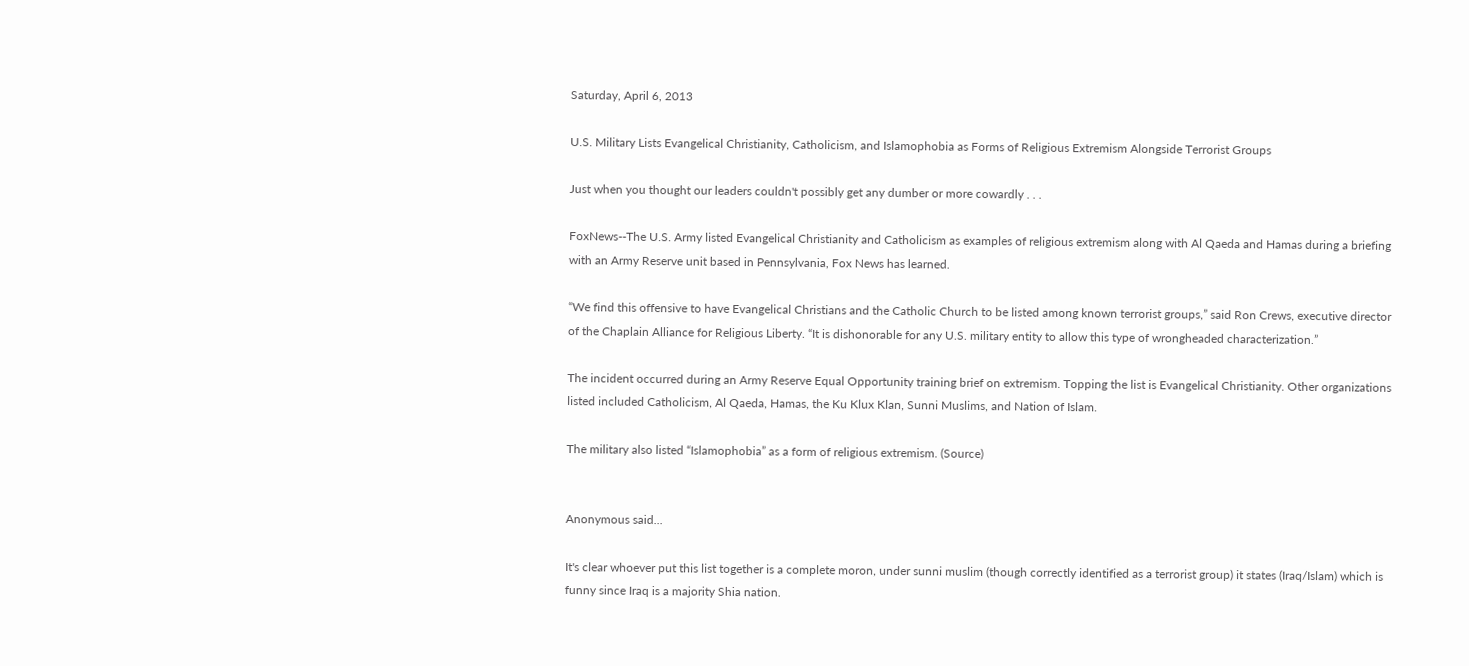Saturday, April 6, 2013

U.S. Military Lists Evangelical Christianity, Catholicism, and Islamophobia as Forms of Religious Extremism Alongside Terrorist Groups

Just when you thought our leaders couldn't possibly get any dumber or more cowardly . . .

FoxNews--The U.S. Army listed Evangelical Christianity and Catholicism as examples of religious extremism along with Al Qaeda and Hamas during a briefing with an Army Reserve unit based in Pennsylvania, Fox News has learned.

“We find this offensive to have Evangelical Christians and the Catholic Church to be listed among known terrorist groups,” said Ron Crews, executive director of the Chaplain Alliance for Religious Liberty. “It is dishonorable for any U.S. military entity to allow this type of wrongheaded characterization.”

The incident occurred during an Army Reserve Equal Opportunity training brief on extremism. Topping the list is Evangelical Christianity. Other organizations listed included Catholicism, Al Qaeda, Hamas, the Ku Klux Klan, Sunni Muslims, and Nation of Islam.

The military also listed “Islamophobia” as a form of religious extremism. (Source)


Anonymous said...

It's clear whoever put this list together is a complete moron, under sunni muslim (though correctly identified as a terrorist group) it states (Iraq/Islam) which is funny since Iraq is a majority Shia nation.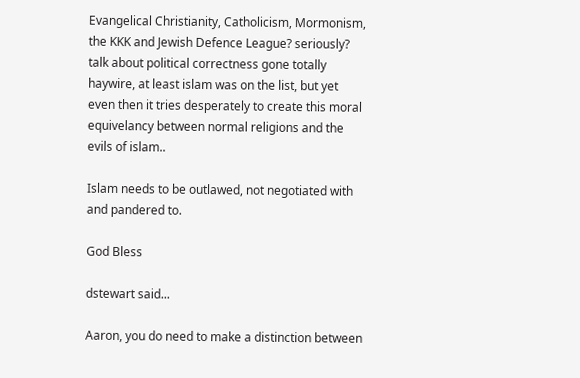Evangelical Christianity, Catholicism, Mormonism, the KKK and Jewish Defence League? seriously? talk about political correctness gone totally haywire, at least islam was on the list, but yet even then it tries desperately to create this moral equivelancy between normal religions and the evils of islam..

Islam needs to be outlawed, not negotiated with and pandered to.

God Bless

dstewart said...

Aaron, you do need to make a distinction between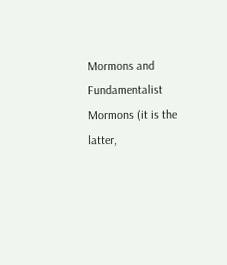Mormons and Fundamentalist Mormons (it is the latter,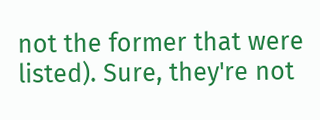not the former that were listed). Sure, they're not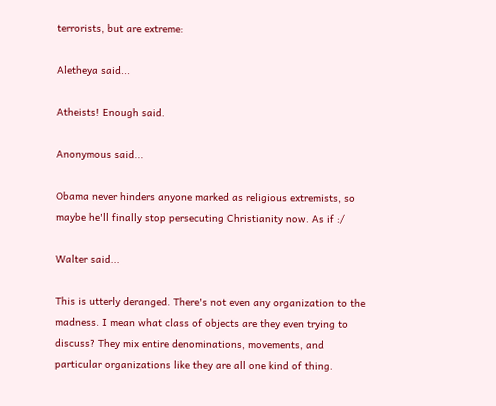terrorists, but are extreme:

Aletheya said...

Atheists! Enough said.

Anonymous said...

Obama never hinders anyone marked as religious extremists, so maybe he'll finally stop persecuting Christianity now. As if :/

Walter said...

This is utterly deranged. There's not even any organization to the madness. I mean what class of objects are they even trying to discuss? They mix entire denominations, movements, and particular organizations like they are all one kind of thing.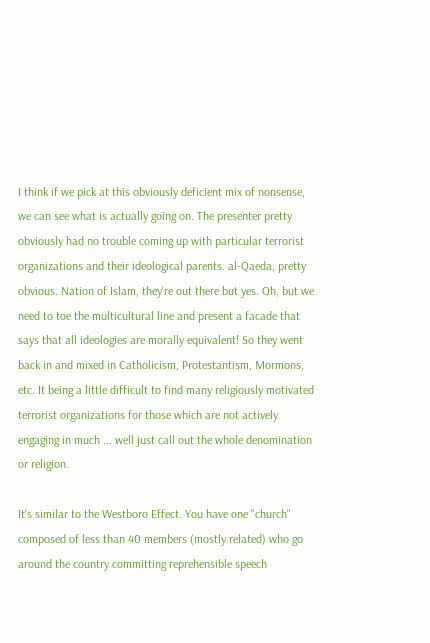I think if we pick at this obviously deficient mix of nonsense, we can see what is actually going on. The presenter pretty obviously had no trouble coming up with particular terrorist organizations and their ideological parents. al-Qaeda, pretty obvious. Nation of Islam, they're out there but yes. Oh, but we need to toe the multicultural line and present a facade that says that all ideologies are morally equivalent! So they went back in and mixed in Catholicism, Protestantism, Mormons, etc. It being a little difficult to find many religiously motivated terrorist organizations for those which are not actively engaging in much ... well just call out the whole denomination or religion.

It's similar to the Westboro Effect. You have one "church" composed of less than 40 members (mostly related) who go around the country committing reprehensible speech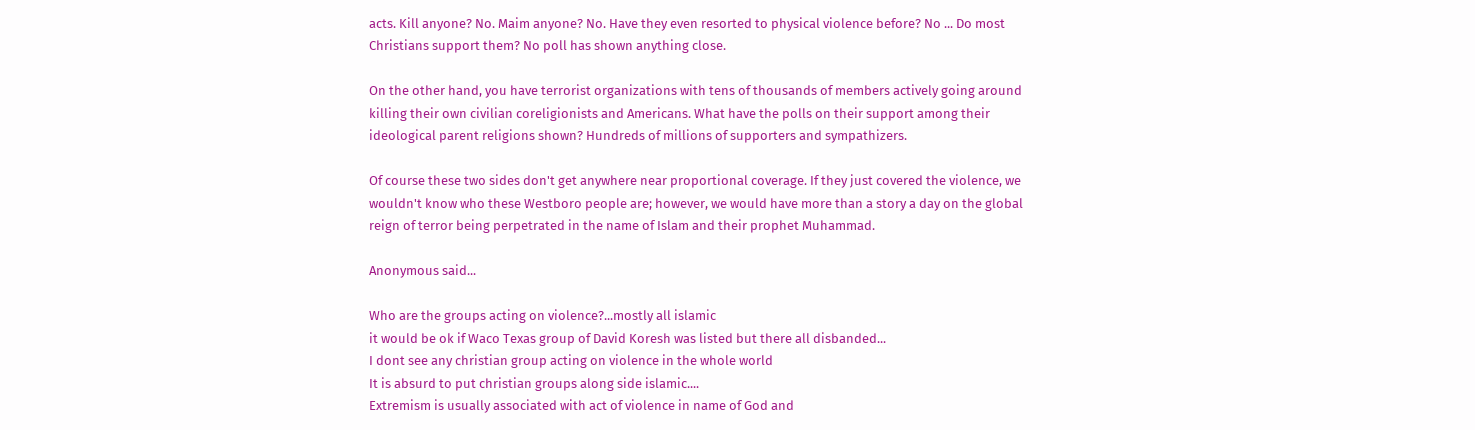acts. Kill anyone? No. Maim anyone? No. Have they even resorted to physical violence before? No ... Do most Christians support them? No poll has shown anything close.

On the other hand, you have terrorist organizations with tens of thousands of members actively going around killing their own civilian coreligionists and Americans. What have the polls on their support among their ideological parent religions shown? Hundreds of millions of supporters and sympathizers.

Of course these two sides don't get anywhere near proportional coverage. If they just covered the violence, we wouldn't know who these Westboro people are; however, we would have more than a story a day on the global reign of terror being perpetrated in the name of Islam and their prophet Muhammad.

Anonymous said...

Who are the groups acting on violence?...mostly all islamic
it would be ok if Waco Texas group of David Koresh was listed but there all disbanded...
I dont see any christian group acting on violence in the whole world
It is absurd to put christian groups along side islamic....
Extremism is usually associated with act of violence in name of God and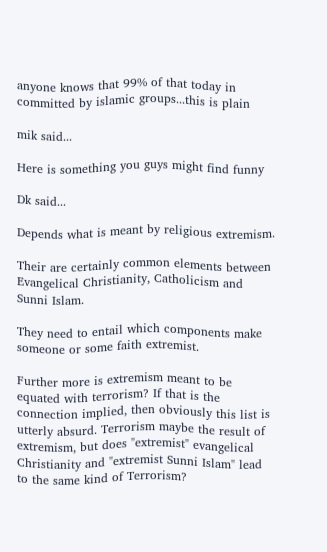anyone knows that 99% of that today in committed by islamic groups...this is plain

mik said...

Here is something you guys might find funny

Dk said...

Depends what is meant by religious extremism.

Their are certainly common elements between Evangelical Christianity, Catholicism and Sunni Islam.

They need to entail which components make someone or some faith extremist.

Further more is extremism meant to be equated with terrorism? If that is the connection implied, then obviously this list is utterly absurd. Terrorism maybe the result of extremism, but does "extremist" evangelical Christianity and "extremist Sunni Islam" lead to the same kind of Terrorism?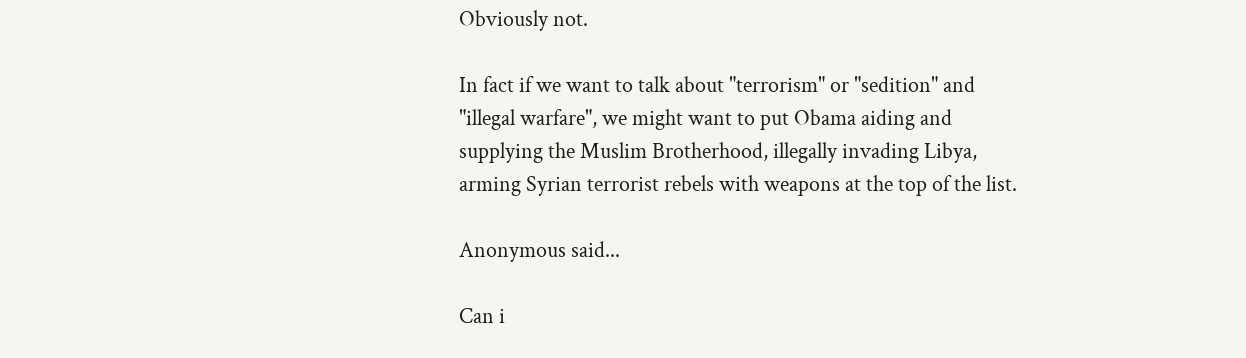Obviously not.

In fact if we want to talk about "terrorism" or "sedition" and "illegal warfare", we might want to put Obama aiding and supplying the Muslim Brotherhood, illegally invading Libya, arming Syrian terrorist rebels with weapons at the top of the list.

Anonymous said...

Can i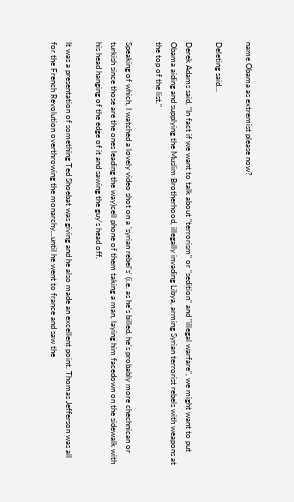name Obama as extremist please now?

Deleting said...

Derek Adams said, "In fact if we want to talk about "terrorism" or "sedition" and "illegal warfare", we might want to put Obama aiding and supplying the Muslim Brotherhood, illegally invading Libya, arming Syrian terrorist rebels with weapons at the top of the list."

Speaking of which, I watched a lovely video shot on a 'syrian rebel's' (i.e. as he's billed, he's probably more chechnican or turkish since those are the ones leading the way)cell phone of them taking a man, laying him facedown on the sidewalk with his head hanging of the edge of it and sawing the guy's head off.

It was a presentation of something Ted Shoebat was giving and he also made an excellent point. Thomas Jefferson was all for the French Revolution overthrowing the monarchy...until he went to france and saw the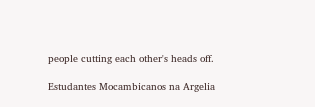people cutting each other's heads off.

Estudantes Mocambicanos na Argelia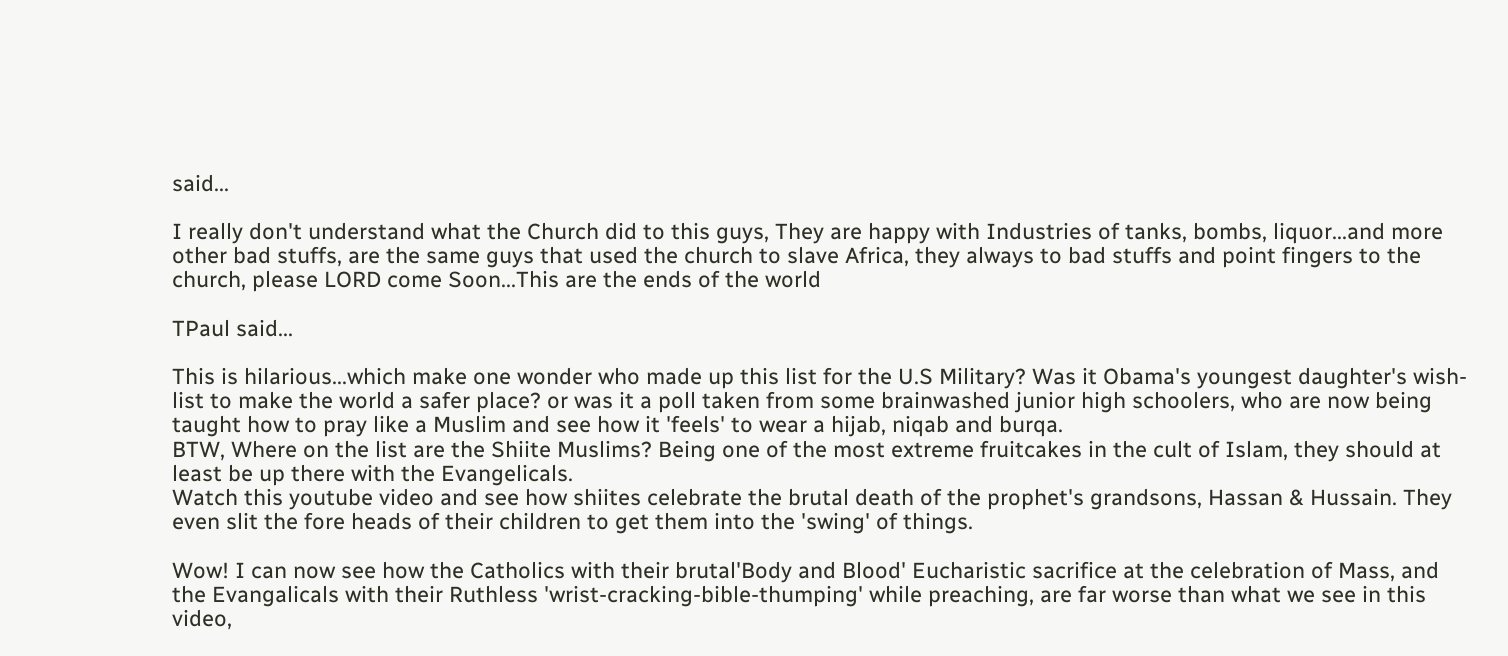said...

I really don't understand what the Church did to this guys, They are happy with Industries of tanks, bombs, liquor...and more other bad stuffs, are the same guys that used the church to slave Africa, they always to bad stuffs and point fingers to the church, please LORD come Soon...This are the ends of the world

TPaul said...

This is hilarious...which make one wonder who made up this list for the U.S Military? Was it Obama's youngest daughter's wish-list to make the world a safer place? or was it a poll taken from some brainwashed junior high schoolers, who are now being taught how to pray like a Muslim and see how it 'feels' to wear a hijab, niqab and burqa.
BTW, Where on the list are the Shiite Muslims? Being one of the most extreme fruitcakes in the cult of Islam, they should at least be up there with the Evangelicals.
Watch this youtube video and see how shiites celebrate the brutal death of the prophet's grandsons, Hassan & Hussain. They even slit the fore heads of their children to get them into the 'swing' of things.

Wow! I can now see how the Catholics with their brutal'Body and Blood' Eucharistic sacrifice at the celebration of Mass, and the Evangalicals with their Ruthless 'wrist-cracking-bible-thumping' while preaching, are far worse than what we see in this video,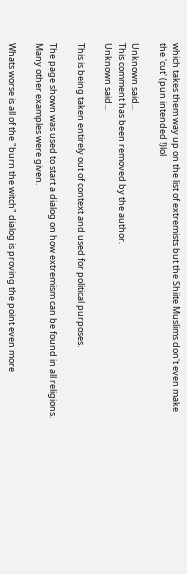which takes them way up on the list of extremists but the Shiite Muslims don't even make the 'cut' (pun intended !)lol

Unknown said...
This comment has been removed by the author.
Unknown said...

This is being taken entirely out of context and used for political purposes.

The page shown was used to start a dialog on how extremism can be found in all religions. Many other examples were given.

Whats worse is all of the "burn the witch" dialog is proving the point even more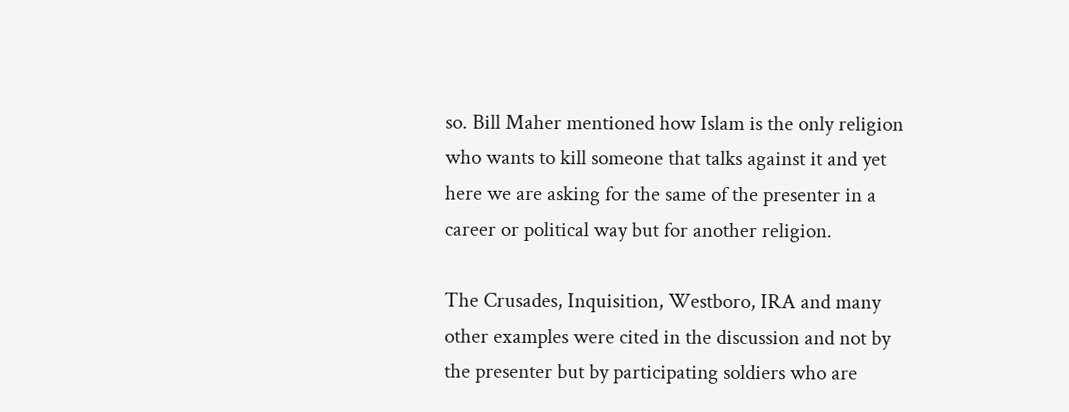so. Bill Maher mentioned how Islam is the only religion who wants to kill someone that talks against it and yet here we are asking for the same of the presenter in a career or political way but for another religion.

The Crusades, Inquisition, Westboro, IRA and many other examples were cited in the discussion and not by the presenter but by participating soldiers who are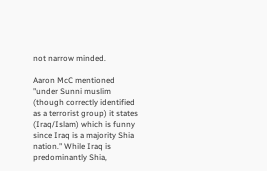not narrow minded.

Aaron McC mentioned "under Sunni muslim (though correctly identified as a terrorist group) it states (Iraq/Islam) which is funny since Iraq is a majority Shia nation." While Iraq is predominantly Shia,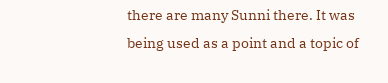there are many Sunni there. It was being used as a point and a topic of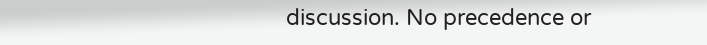discussion. No precedence or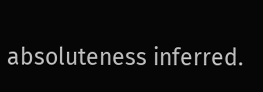absoluteness inferred.